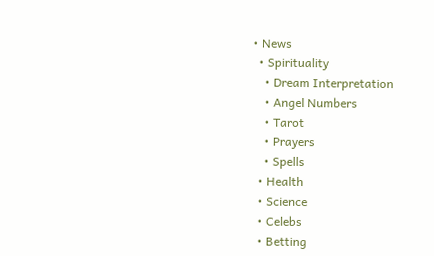• News
  • Spirituality
    • Dream Interpretation
    • Angel Numbers
    • Tarot
    • Prayers
    • Spells
  • Health
  • Science
  • Celebs
  • Betting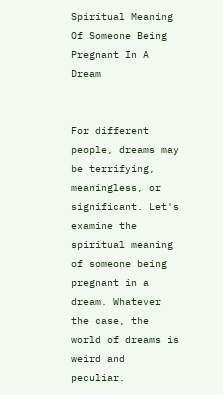Spiritual Meaning Of Someone Being Pregnant In A Dream


For different people, dreams may be terrifying, meaningless, or significant. Let's examine the spiritual meaning of someone being pregnant in a dream. Whatever the case, the world of dreams is weird and peculiar.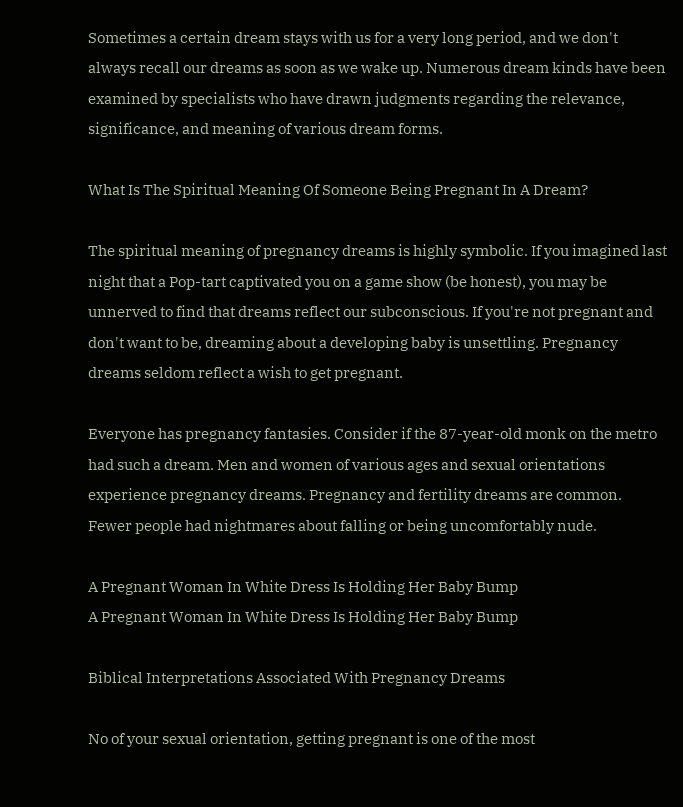Sometimes a certain dream stays with us for a very long period, and we don't always recall our dreams as soon as we wake up. Numerous dream kinds have been examined by specialists who have drawn judgments regarding the relevance, significance, and meaning of various dream forms.

What Is The Spiritual Meaning Of Someone Being Pregnant In A Dream?

The spiritual meaning of pregnancy dreams is highly symbolic. If you imagined last night that a Pop-tart captivated you on a game show (be honest), you may be unnerved to find that dreams reflect our subconscious. If you're not pregnant and don't want to be, dreaming about a developing baby is unsettling. Pregnancy dreams seldom reflect a wish to get pregnant.

Everyone has pregnancy fantasies. Consider if the 87-year-old monk on the metro had such a dream. Men and women of various ages and sexual orientations experience pregnancy dreams. Pregnancy and fertility dreams are common. Fewer people had nightmares about falling or being uncomfortably nude.

A Pregnant Woman In White Dress Is Holding Her Baby Bump
A Pregnant Woman In White Dress Is Holding Her Baby Bump

Biblical Interpretations Associated With Pregnancy Dreams

No of your sexual orientation, getting pregnant is one of the most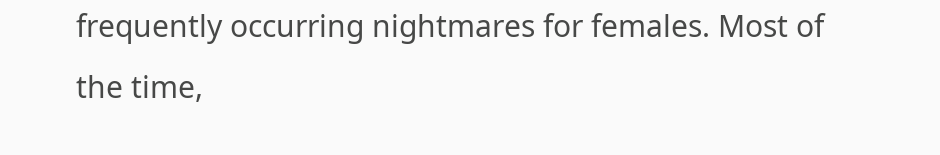frequently occurring nightmares for females. Most of the time,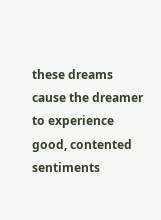these dreams cause the dreamer to experience good, contented sentiments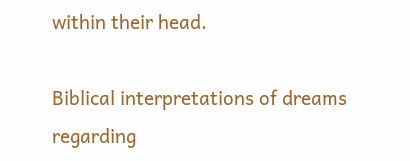within their head.

Biblical interpretations of dreams regarding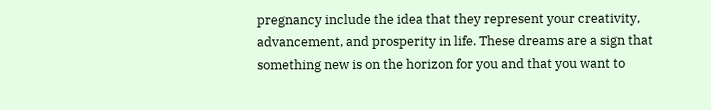pregnancy include the idea that they represent your creativity, advancement, and prosperity in life. These dreams are a sign that something new is on the horizon for you and that you want to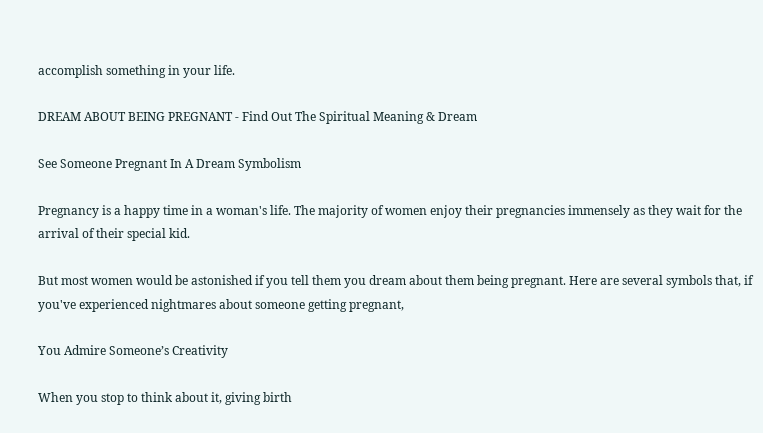accomplish something in your life.

DREAM ABOUT BEING PREGNANT - Find Out The Spiritual Meaning & Dream

See Someone Pregnant In A Dream Symbolism

Pregnancy is a happy time in a woman's life. The majority of women enjoy their pregnancies immensely as they wait for the arrival of their special kid.

But most women would be astonished if you tell them you dream about them being pregnant. Here are several symbols that, if you've experienced nightmares about someone getting pregnant,

You Admire Someone’s Creativity

When you stop to think about it, giving birth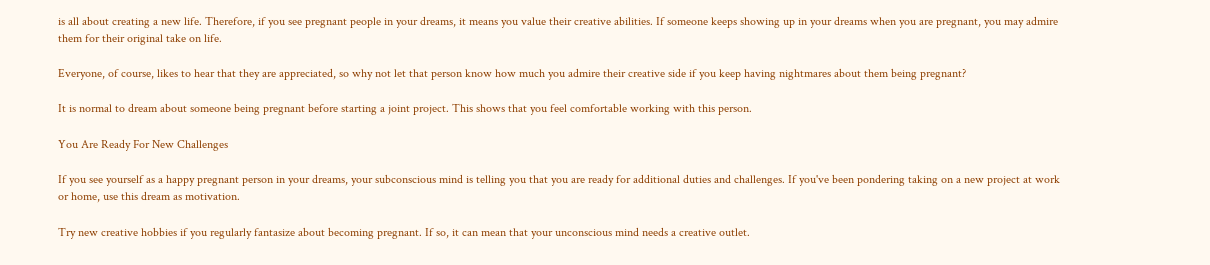is all about creating a new life. Therefore, if you see pregnant people in your dreams, it means you value their creative abilities. If someone keeps showing up in your dreams when you are pregnant, you may admire them for their original take on life.

Everyone, of course, likes to hear that they are appreciated, so why not let that person know how much you admire their creative side if you keep having nightmares about them being pregnant?

It is normal to dream about someone being pregnant before starting a joint project. This shows that you feel comfortable working with this person.

You Are Ready For New Challenges

If you see yourself as a happy pregnant person in your dreams, your subconscious mind is telling you that you are ready for additional duties and challenges. If you've been pondering taking on a new project at work or home, use this dream as motivation.

Try new creative hobbies if you regularly fantasize about becoming pregnant. If so, it can mean that your unconscious mind needs a creative outlet.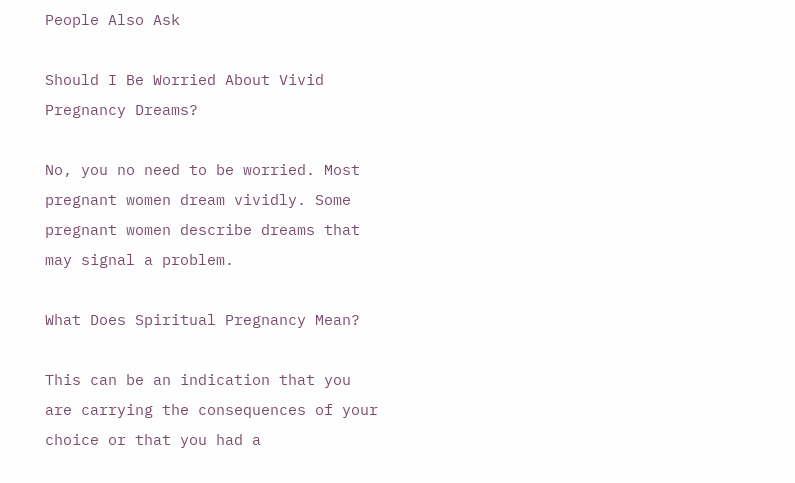People Also Ask

Should I Be Worried About Vivid Pregnancy Dreams?

No, you no need to be worried. Most pregnant women dream vividly. Some pregnant women describe dreams that may signal a problem.

What Does Spiritual Pregnancy Mean?

This can be an indication that you are carrying the consequences of your choice or that you had a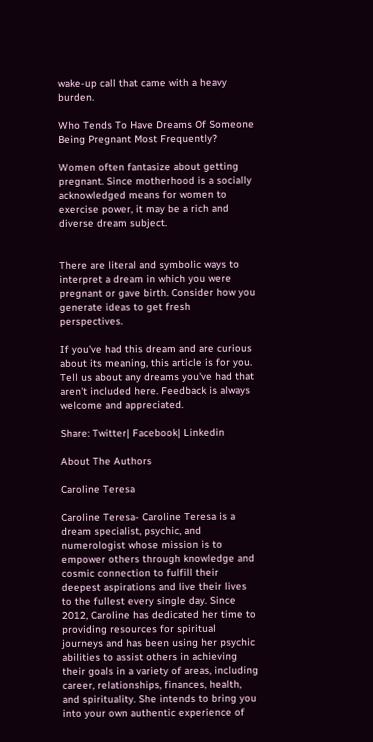wake-up call that came with a heavy burden.

Who Tends To Have Dreams Of Someone Being Pregnant Most Frequently?

Women often fantasize about getting pregnant. Since motherhood is a socially acknowledged means for women to exercise power, it may be a rich and diverse dream subject.


There are literal and symbolic ways to interpret a dream in which you were pregnant or gave birth. Consider how you generate ideas to get fresh perspectives.

If you've had this dream and are curious about its meaning, this article is for you. Tell us about any dreams you've had that aren't included here. Feedback is always welcome and appreciated.

Share: Twitter| Facebook| Linkedin

About The Authors

Caroline Teresa

Caroline Teresa- Caroline Teresa is a dream specialist, psychic, and numerologist whose mission is to empower others through knowledge and cosmic connection to fulfill their deepest aspirations and live their lives to the fullest every single day. Since 2012, Caroline has dedicated her time to providing resources for spiritual journeys and has been using her psychic abilities to assist others in achieving their goals in a variety of areas, including career, relationships, finances, health, and spirituality. She intends to bring you into your own authentic experience of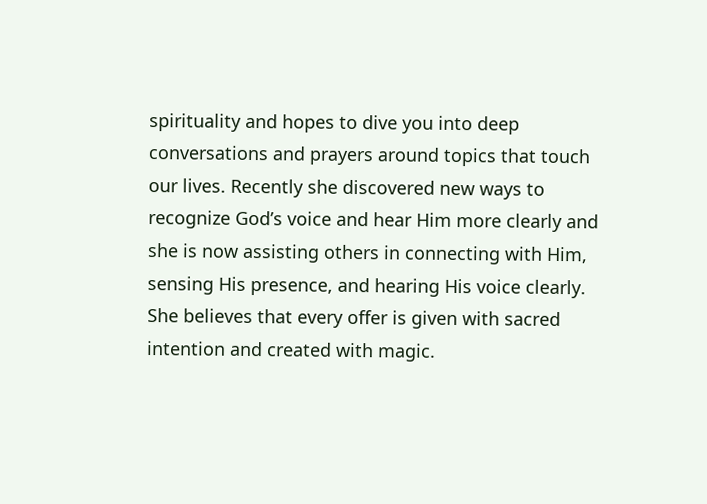spirituality and hopes to dive you into deep conversations and prayers around topics that touch our lives. Recently she discovered new ways to recognize God’s voice and hear Him more clearly and she is now assisting others in connecting with Him, sensing His presence, and hearing His voice clearly. She believes that every offer is given with sacred intention and created with magic.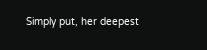Simply put, her deepest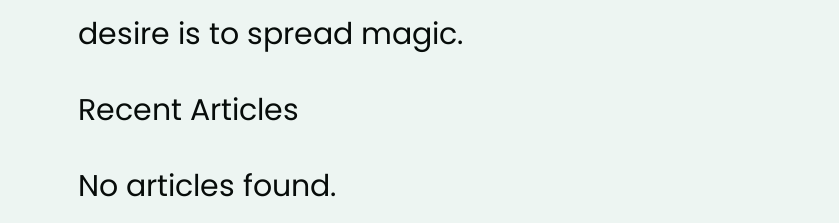desire is to spread magic.

Recent Articles

No articles found.